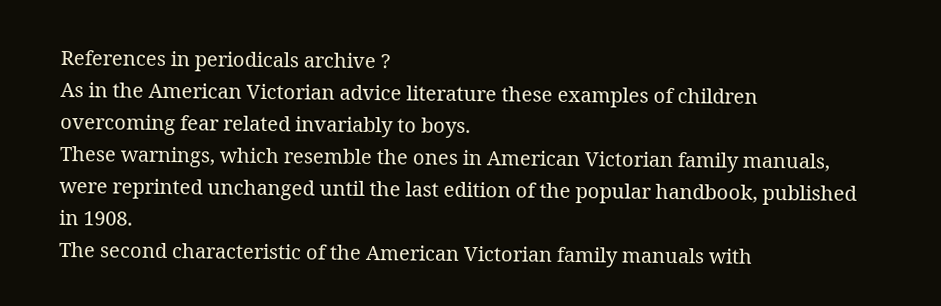References in periodicals archive ?
As in the American Victorian advice literature these examples of children overcoming fear related invariably to boys.
These warnings, which resemble the ones in American Victorian family manuals, were reprinted unchanged until the last edition of the popular handbook, published in 1908.
The second characteristic of the American Victorian family manuals with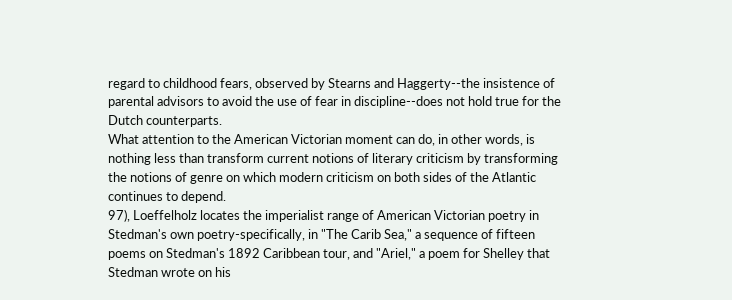regard to childhood fears, observed by Stearns and Haggerty--the insistence of parental advisors to avoid the use of fear in discipline--does not hold true for the Dutch counterparts.
What attention to the American Victorian moment can do, in other words, is nothing less than transform current notions of literary criticism by transforming the notions of genre on which modern criticism on both sides of the Atlantic continues to depend.
97), Loeffelholz locates the imperialist range of American Victorian poetry in Stedman's own poetry-specifically, in "The Carib Sea," a sequence of fifteen poems on Stedman's 1892 Caribbean tour, and "Ariel," a poem for Shelley that Stedman wrote on his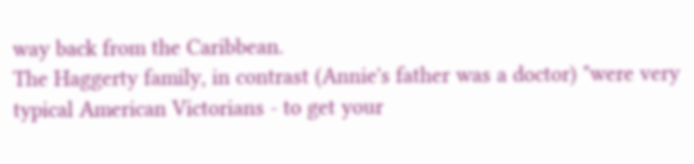way back from the Caribbean.
The Haggerty family, in contrast (Annie's father was a doctor) "were very typical American Victorians - to get your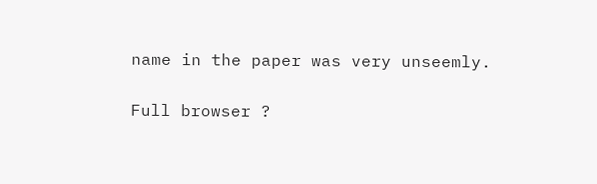name in the paper was very unseemly.

Full browser ?